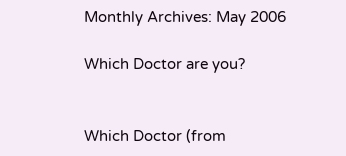Monthly Archives: May 2006

Which Doctor are you?


Which Doctor (from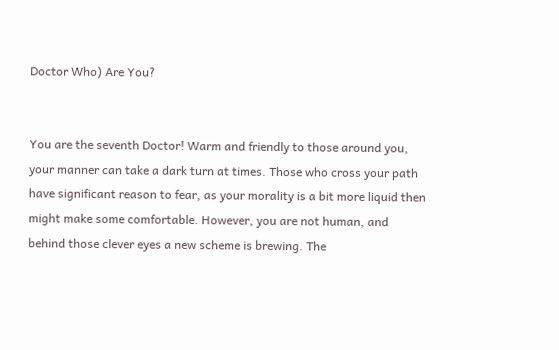Doctor Who) Are You?


You are the seventh Doctor! Warm and friendly to those around you, your manner can take a dark turn at times. Those who cross your path have significant reason to fear, as your morality is a bit more liquid then might make some comfortable. However, you are not human, and behind those clever eyes a new scheme is brewing. The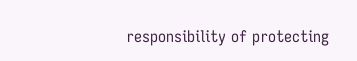responsibility of protecting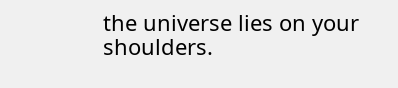the universe lies on your shoulders.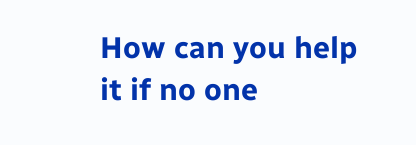How can you help it if no one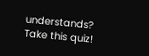understands?
Take this quiz!